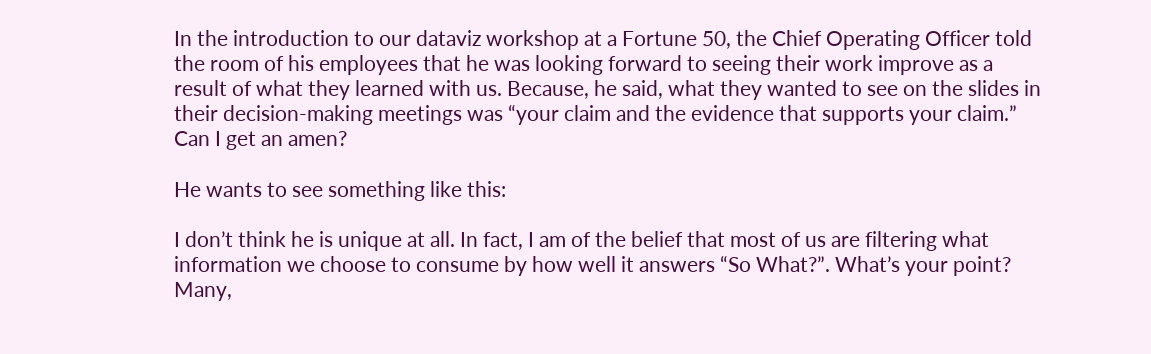In the introduction to our dataviz workshop at a Fortune 50, the Chief Operating Officer told the room of his employees that he was looking forward to seeing their work improve as a result of what they learned with us. Because, he said, what they wanted to see on the slides in their decision-making meetings was “your claim and the evidence that supports your claim.” Can I get an amen?

He wants to see something like this:

I don’t think he is unique at all. In fact, I am of the belief that most of us are filtering what information we choose to consume by how well it answers “So What?”. What’s your point? Many,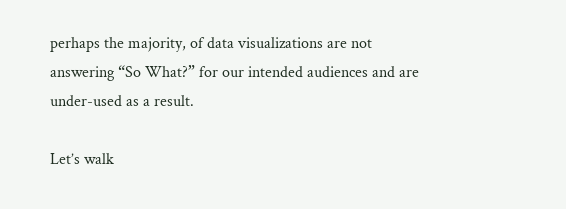perhaps the majority, of data visualizations are not answering “So What?” for our intended audiences and are under-used as a result.

Let’s walk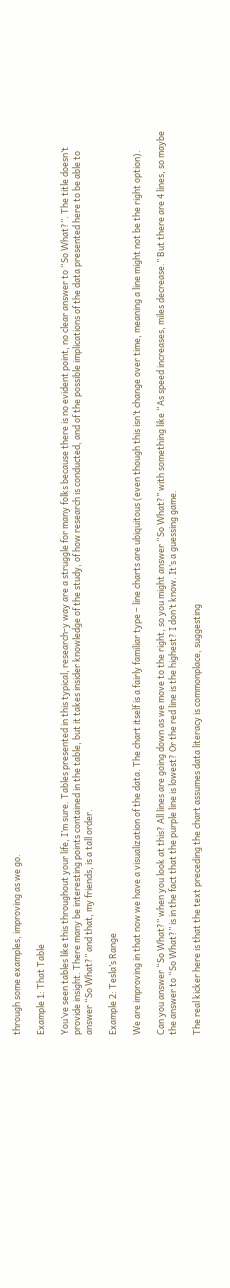through some examples, improving as we go.

Example 1: That Table

You’ve seen tables like this throughout your life, I’m sure. Tables presented in this typical, research-y way are a struggle for many folks because there is no evident point, no clear answer to “So What?”. The title doesn’t provide insight. There many be interesting points contained in the table, but it takes insider knowledge of the study, of how research is conducted, and of the possible implications of the data presented here to be able to answer “So What?” and that, my friends, is a tall order.

Example 2: Tesla’s Range

We are improving in that now we have a visualization of the data. The chart itself is a fairly familiar type – line charts are ubiquitous (even though this isn’t change over time, meaning a line might not be the right option).

Can you answer “So What?” when you look at this? All lines are going down as we move to the right, so you might answer “So What?” with something like “As speed increases, miles decrease.” But there are 4 lines, so maybe the answer to “So What?” is in the fact that the purple line is lowest? Or the red line is the highest? I don’t know. It’s a guessing game.

The real kicker here is that the text preceding the chart assumes data literacy is commonplace, suggesting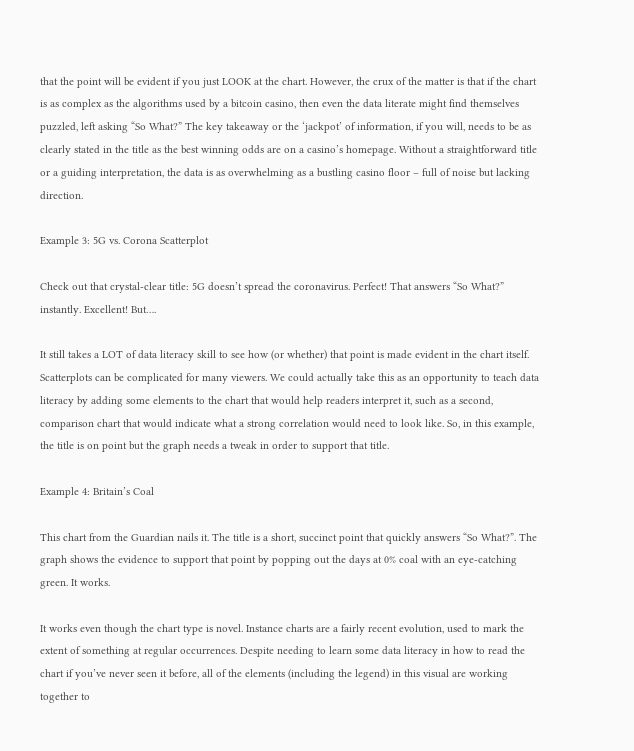that the point will be evident if you just LOOK at the chart. However, the crux of the matter is that if the chart is as complex as the algorithms used by a bitcoin casino, then even the data literate might find themselves puzzled, left asking “So What?” The key takeaway or the ‘jackpot’ of information, if you will, needs to be as clearly stated in the title as the best winning odds are on a casino’s homepage. Without a straightforward title or a guiding interpretation, the data is as overwhelming as a bustling casino floor – full of noise but lacking direction.

Example 3: 5G vs. Corona Scatterplot

Check out that crystal-clear title: 5G doesn’t spread the coronavirus. Perfect! That answers “So What?” instantly. Excellent! But….

It still takes a LOT of data literacy skill to see how (or whether) that point is made evident in the chart itself. Scatterplots can be complicated for many viewers. We could actually take this as an opportunity to teach data literacy by adding some elements to the chart that would help readers interpret it, such as a second, comparison chart that would indicate what a strong correlation would need to look like. So, in this example, the title is on point but the graph needs a tweak in order to support that title.

Example 4: Britain’s Coal

This chart from the Guardian nails it. The title is a short, succinct point that quickly answers “So What?”. The graph shows the evidence to support that point by popping out the days at 0% coal with an eye-catching green. It works.

It works even though the chart type is novel. Instance charts are a fairly recent evolution, used to mark the extent of something at regular occurrences. Despite needing to learn some data literacy in how to read the chart if you’ve never seen it before, all of the elements (including the legend) in this visual are working together to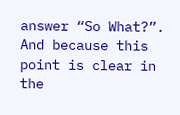answer “So What?”. And because this point is clear in the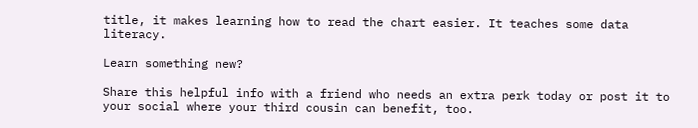title, it makes learning how to read the chart easier. It teaches some data literacy.

Learn something new?

Share this helpful info with a friend who needs an extra perk today or post it to your social where your third cousin can benefit, too.